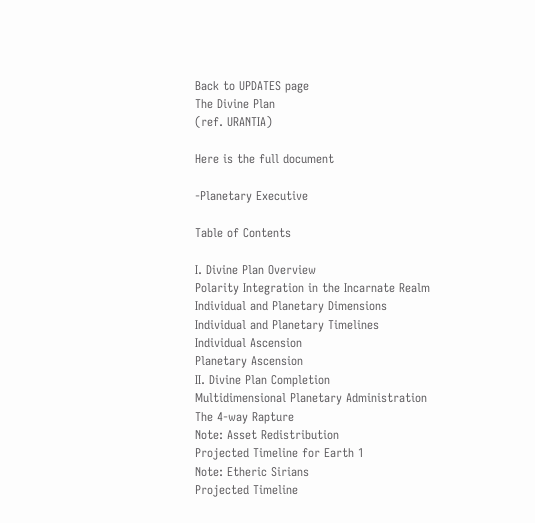Back to UPDATES page
The Divine Plan
(ref. URANTIA)

Here is the full document

-Planetary Executive

Table of Contents

I. Divine Plan Overview
Polarity Integration in the Incarnate Realm
Individual and Planetary Dimensions
Individual and Planetary Timelines
Individual Ascension
Planetary Ascension
II. Divine Plan Completion
Multidimensional Planetary Administration
The 4-way Rapture
Note: Asset Redistribution
Projected Timeline for Earth 1
Note: Etheric Sirians
Projected Timeline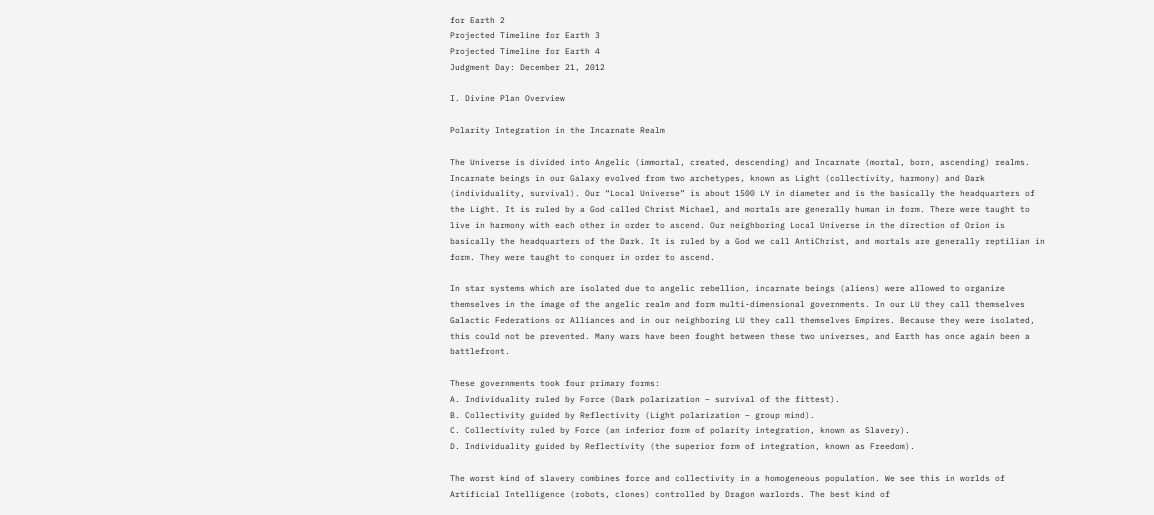for Earth 2
Projected Timeline for Earth 3
Projected Timeline for Earth 4
Judgment Day: December 21, 2012

I. Divine Plan Overview

Polarity Integration in the Incarnate Realm

The Universe is divided into Angelic (immortal, created, descending) and Incarnate (mortal, born, ascending) realms. Incarnate beings in our Galaxy evolved from two archetypes, known as Light (collectivity, harmony) and Dark (individuality, survival). Our “Local Universe” is about 1500 LY in diameter and is the basically the headquarters of the Light. It is ruled by a God called Christ Michael, and mortals are generally human in form. There were taught to live in harmony with each other in order to ascend. Our neighboring Local Universe in the direction of Orion is basically the headquarters of the Dark. It is ruled by a God we call AntiChrist, and mortals are generally reptilian in form. They were taught to conquer in order to ascend.

In star systems which are isolated due to angelic rebellion, incarnate beings (aliens) were allowed to organize themselves in the image of the angelic realm and form multi-dimensional governments. In our LU they call themselves Galactic Federations or Alliances and in our neighboring LU they call themselves Empires. Because they were isolated, this could not be prevented. Many wars have been fought between these two universes, and Earth has once again been a battlefront.

These governments took four primary forms:
A. Individuality ruled by Force (Dark polarization – survival of the fittest).
B. Collectivity guided by Reflectivity (Light polarization – group mind).
C. Collectivity ruled by Force (an inferior form of polarity integration, known as Slavery).
D. Individuality guided by Reflectivity (the superior form of integration, known as Freedom).

The worst kind of slavery combines force and collectivity in a homogeneous population. We see this in worlds of Artificial Intelligence (robots, clones) controlled by Dragon warlords. The best kind of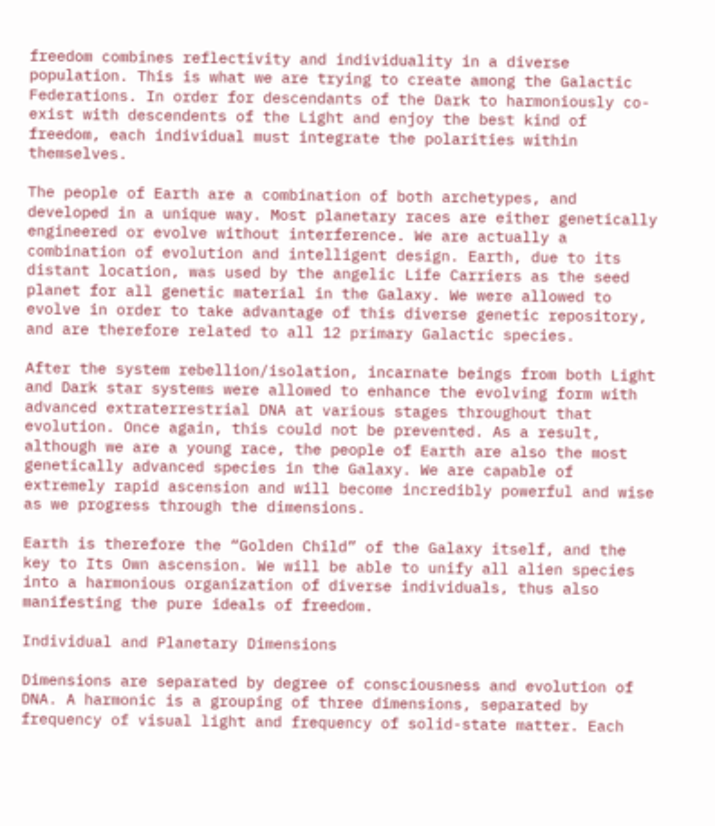freedom combines reflectivity and individuality in a diverse population. This is what we are trying to create among the Galactic Federations. In order for descendants of the Dark to harmoniously co-exist with descendents of the Light and enjoy the best kind of freedom, each individual must integrate the polarities within themselves.

The people of Earth are a combination of both archetypes, and developed in a unique way. Most planetary races are either genetically engineered or evolve without interference. We are actually a combination of evolution and intelligent design. Earth, due to its distant location, was used by the angelic Life Carriers as the seed planet for all genetic material in the Galaxy. We were allowed to evolve in order to take advantage of this diverse genetic repository, and are therefore related to all 12 primary Galactic species.

After the system rebellion/isolation, incarnate beings from both Light and Dark star systems were allowed to enhance the evolving form with advanced extraterrestrial DNA at various stages throughout that evolution. Once again, this could not be prevented. As a result, although we are a young race, the people of Earth are also the most genetically advanced species in the Galaxy. We are capable of extremely rapid ascension and will become incredibly powerful and wise as we progress through the dimensions.

Earth is therefore the “Golden Child” of the Galaxy itself, and the key to Its Own ascension. We will be able to unify all alien species into a harmonious organization of diverse individuals, thus also manifesting the pure ideals of freedom.

Individual and Planetary Dimensions

Dimensions are separated by degree of consciousness and evolution of DNA. A harmonic is a grouping of three dimensions, separated by frequency of visual light and frequency of solid-state matter. Each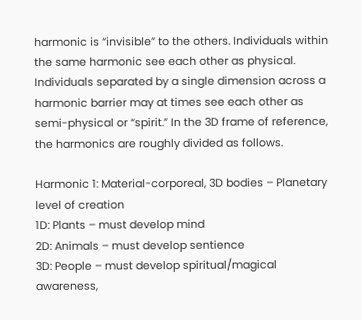harmonic is “invisible” to the others. Individuals within the same harmonic see each other as physical. Individuals separated by a single dimension across a harmonic barrier may at times see each other as semi-physical or “spirit.” In the 3D frame of reference, the harmonics are roughly divided as follows.

Harmonic 1: Material-corporeal, 3D bodies – Planetary level of creation
1D: Plants – must develop mind
2D: Animals – must develop sentience
3D: People – must develop spiritual/magical awareness,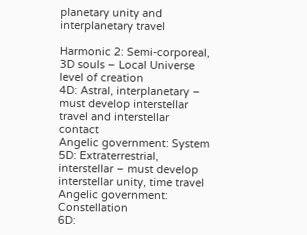planetary unity and interplanetary travel

Harmonic 2: Semi-corporeal, 3D souls – Local Universe level of creation
4D: Astral, interplanetary – must develop interstellar travel and interstellar contact
Angelic government: System
5D: Extraterrestrial, interstellar – must develop interstellar unity, time travel
Angelic government: Constellation
6D: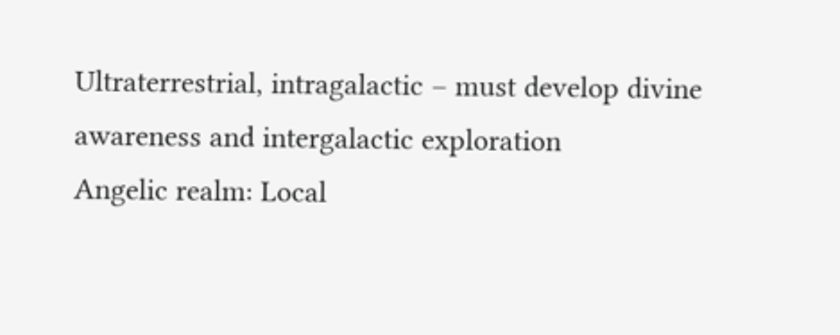Ultraterrestrial, intragalactic – must develop divine awareness and intergalactic exploration
Angelic realm: Local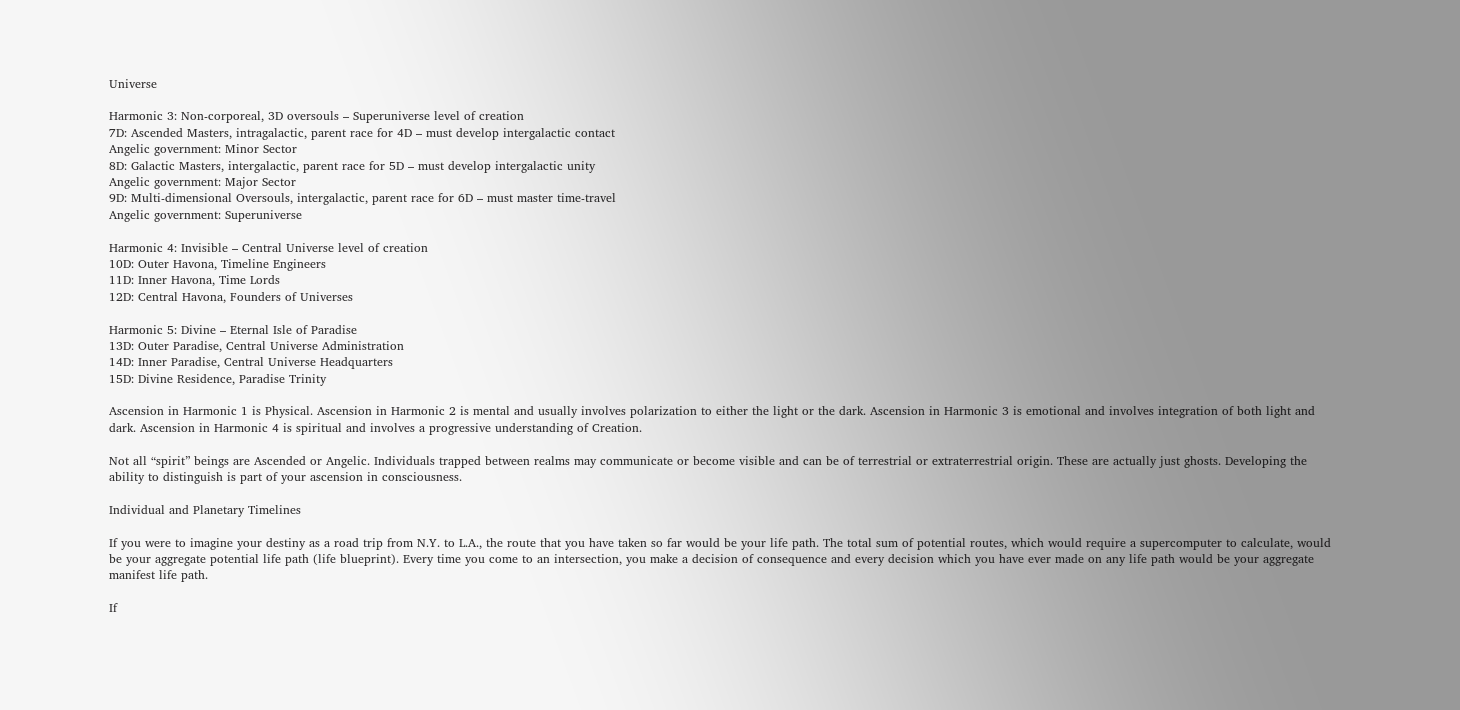Universe

Harmonic 3: Non-corporeal, 3D oversouls – Superuniverse level of creation
7D: Ascended Masters, intragalactic, parent race for 4D – must develop intergalactic contact
Angelic government: Minor Sector
8D: Galactic Masters, intergalactic, parent race for 5D – must develop intergalactic unity
Angelic government: Major Sector
9D: Multi-dimensional Oversouls, intergalactic, parent race for 6D – must master time-travel
Angelic government: Superuniverse

Harmonic 4: Invisible – Central Universe level of creation
10D: Outer Havona, Timeline Engineers
11D: Inner Havona, Time Lords
12D: Central Havona, Founders of Universes

Harmonic 5: Divine – Eternal Isle of Paradise
13D: Outer Paradise, Central Universe Administration
14D: Inner Paradise, Central Universe Headquarters
15D: Divine Residence, Paradise Trinity

Ascension in Harmonic 1 is Physical. Ascension in Harmonic 2 is mental and usually involves polarization to either the light or the dark. Ascension in Harmonic 3 is emotional and involves integration of both light and dark. Ascension in Harmonic 4 is spiritual and involves a progressive understanding of Creation.

Not all “spirit” beings are Ascended or Angelic. Individuals trapped between realms may communicate or become visible and can be of terrestrial or extraterrestrial origin. These are actually just ghosts. Developing the ability to distinguish is part of your ascension in consciousness.

Individual and Planetary Timelines

If you were to imagine your destiny as a road trip from N.Y. to L.A., the route that you have taken so far would be your life path. The total sum of potential routes, which would require a supercomputer to calculate, would be your aggregate potential life path (life blueprint). Every time you come to an intersection, you make a decision of consequence and every decision which you have ever made on any life path would be your aggregate manifest life path.

If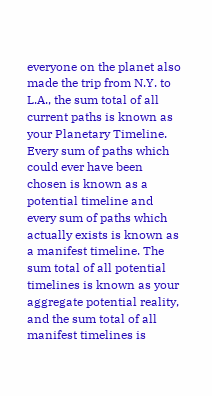everyone on the planet also made the trip from N.Y. to L.A., the sum total of all current paths is known as your Planetary Timeline. Every sum of paths which could ever have been chosen is known as a potential timeline and every sum of paths which actually exists is known as a manifest timeline. The sum total of all potential timelines is known as your aggregate potential reality, and the sum total of all manifest timelines is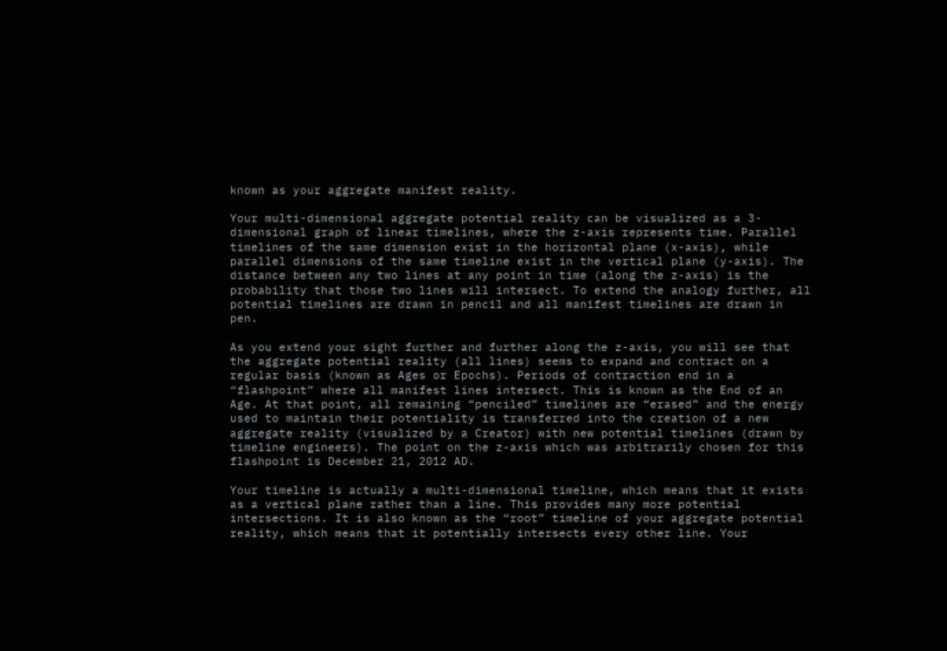known as your aggregate manifest reality.

Your multi-dimensional aggregate potential reality can be visualized as a 3-dimensional graph of linear timelines, where the z-axis represents time. Parallel timelines of the same dimension exist in the horizontal plane (x-axis), while parallel dimensions of the same timeline exist in the vertical plane (y-axis). The distance between any two lines at any point in time (along the z-axis) is the probability that those two lines will intersect. To extend the analogy further, all potential timelines are drawn in pencil and all manifest timelines are drawn in pen.

As you extend your sight further and further along the z-axis, you will see that the aggregate potential reality (all lines) seems to expand and contract on a regular basis (known as Ages or Epochs). Periods of contraction end in a “flashpoint” where all manifest lines intersect. This is known as the End of an Age. At that point, all remaining “penciled” timelines are “erased” and the energy used to maintain their potentiality is transferred into the creation of a new aggregate reality (visualized by a Creator) with new potential timelines (drawn by timeline engineers). The point on the z-axis which was arbitrarily chosen for this flashpoint is December 21, 2012 AD.

Your timeline is actually a multi-dimensional timeline, which means that it exists as a vertical plane rather than a line. This provides many more potential intersections. It is also known as the “root” timeline of your aggregate potential reality, which means that it potentially intersects every other line. Your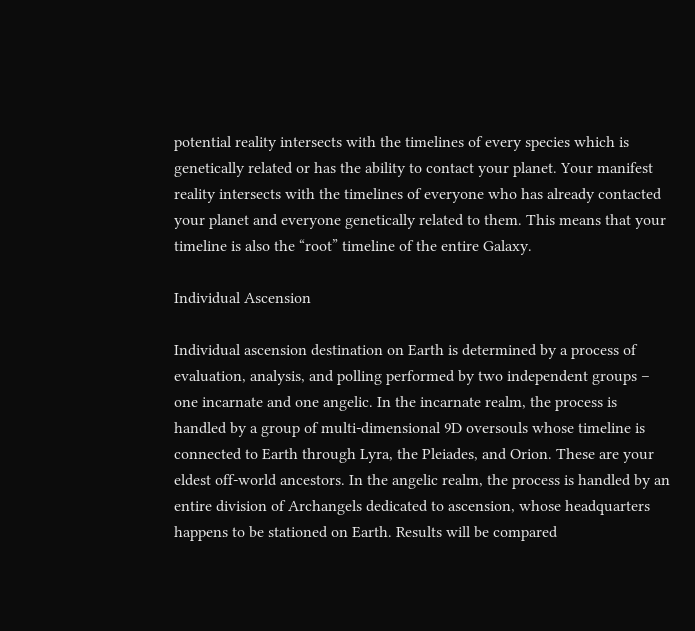potential reality intersects with the timelines of every species which is genetically related or has the ability to contact your planet. Your manifest reality intersects with the timelines of everyone who has already contacted your planet and everyone genetically related to them. This means that your timeline is also the “root” timeline of the entire Galaxy.

Individual Ascension

Individual ascension destination on Earth is determined by a process of evaluation, analysis, and polling performed by two independent groups – one incarnate and one angelic. In the incarnate realm, the process is handled by a group of multi-dimensional 9D oversouls whose timeline is connected to Earth through Lyra, the Pleiades, and Orion. These are your eldest off-world ancestors. In the angelic realm, the process is handled by an entire division of Archangels dedicated to ascension, whose headquarters happens to be stationed on Earth. Results will be compared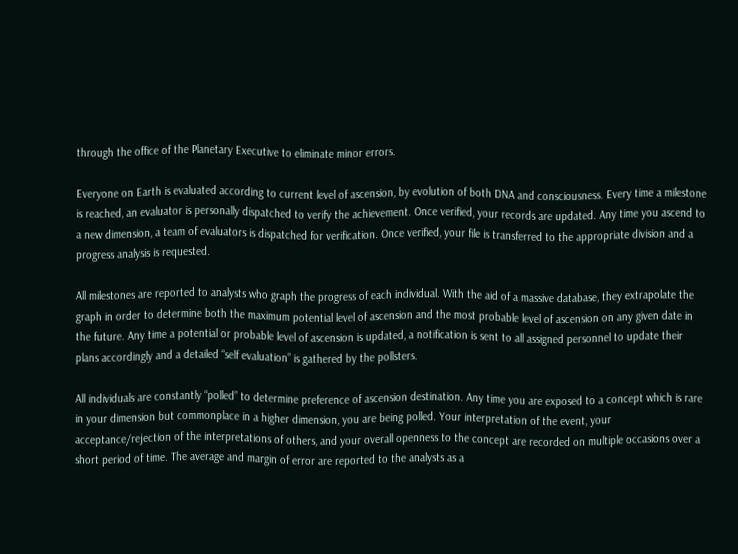through the office of the Planetary Executive to eliminate minor errors.

Everyone on Earth is evaluated according to current level of ascension, by evolution of both DNA and consciousness. Every time a milestone is reached, an evaluator is personally dispatched to verify the achievement. Once verified, your records are updated. Any time you ascend to a new dimension, a team of evaluators is dispatched for verification. Once verified, your file is transferred to the appropriate division and a progress analysis is requested.

All milestones are reported to analysts who graph the progress of each individual. With the aid of a massive database, they extrapolate the graph in order to determine both the maximum potential level of ascension and the most probable level of ascension on any given date in the future. Any time a potential or probable level of ascension is updated, a notification is sent to all assigned personnel to update their plans accordingly and a detailed “self evaluation” is gathered by the pollsters.

All individuals are constantly “polled” to determine preference of ascension destination. Any time you are exposed to a concept which is rare in your dimension but commonplace in a higher dimension, you are being polled. Your interpretation of the event, your acceptance/rejection of the interpretations of others, and your overall openness to the concept are recorded on multiple occasions over a short period of time. The average and margin of error are reported to the analysts as a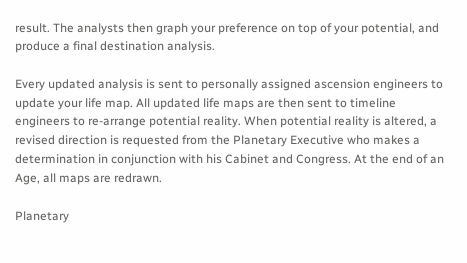result. The analysts then graph your preference on top of your potential, and produce a final destination analysis.

Every updated analysis is sent to personally assigned ascension engineers to update your life map. All updated life maps are then sent to timeline engineers to re-arrange potential reality. When potential reality is altered, a revised direction is requested from the Planetary Executive who makes a determination in conjunction with his Cabinet and Congress. At the end of an Age, all maps are redrawn.

Planetary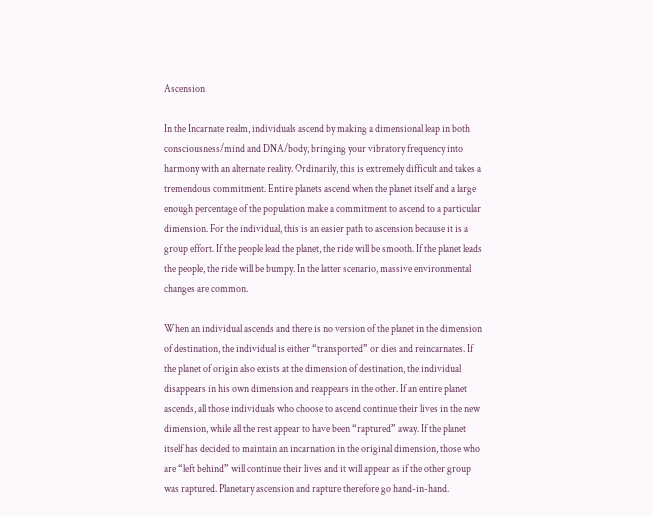Ascension

In the Incarnate realm, individuals ascend by making a dimensional leap in both consciousness/mind and DNA/body, bringing your vibratory frequency into harmony with an alternate reality. Ordinarily, this is extremely difficult and takes a tremendous commitment. Entire planets ascend when the planet itself and a large enough percentage of the population make a commitment to ascend to a particular dimension. For the individual, this is an easier path to ascension because it is a group effort. If the people lead the planet, the ride will be smooth. If the planet leads the people, the ride will be bumpy. In the latter scenario, massive environmental changes are common.

When an individual ascends and there is no version of the planet in the dimension of destination, the individual is either “transported” or dies and reincarnates. If the planet of origin also exists at the dimension of destination, the individual disappears in his own dimension and reappears in the other. If an entire planet ascends, all those individuals who choose to ascend continue their lives in the new dimension, while all the rest appear to have been “raptured” away. If the planet itself has decided to maintain an incarnation in the original dimension, those who are “left behind” will continue their lives and it will appear as if the other group was raptured. Planetary ascension and rapture therefore go hand-in-hand.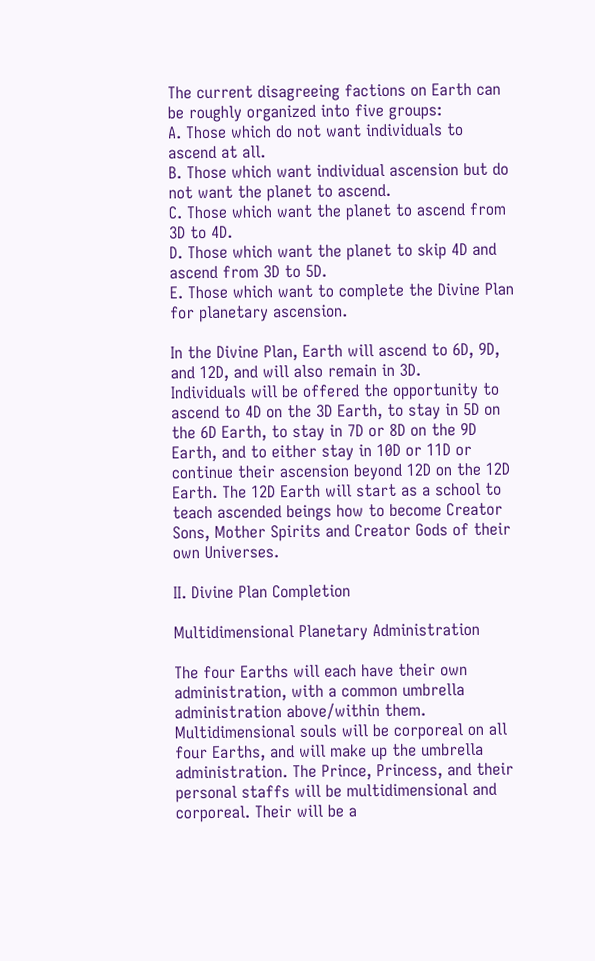The current disagreeing factions on Earth can be roughly organized into five groups:
A. Those which do not want individuals to ascend at all.
B. Those which want individual ascension but do not want the planet to ascend.
C. Those which want the planet to ascend from 3D to 4D.
D. Those which want the planet to skip 4D and ascend from 3D to 5D.
E. Those which want to complete the Divine Plan for planetary ascension.

In the Divine Plan, Earth will ascend to 6D, 9D, and 12D, and will also remain in 3D.
Individuals will be offered the opportunity to ascend to 4D on the 3D Earth, to stay in 5D on the 6D Earth, to stay in 7D or 8D on the 9D Earth, and to either stay in 10D or 11D or continue their ascension beyond 12D on the 12D Earth. The 12D Earth will start as a school to teach ascended beings how to become Creator Sons, Mother Spirits and Creator Gods of their own Universes.

II. Divine Plan Completion

Multidimensional Planetary Administration

The four Earths will each have their own administration, with a common umbrella administration above/within them. Multidimensional souls will be corporeal on all four Earths, and will make up the umbrella administration. The Prince, Princess, and their personal staffs will be multidimensional and corporeal. Their will be a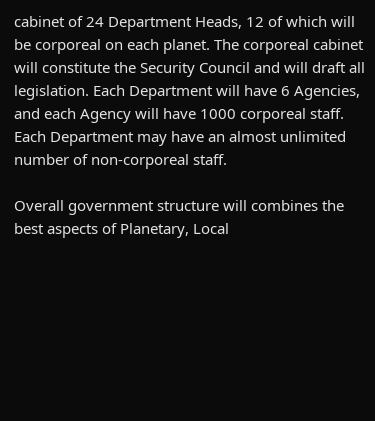cabinet of 24 Department Heads, 12 of which will be corporeal on each planet. The corporeal cabinet will constitute the Security Council and will draft all legislation. Each Department will have 6 Agencies, and each Agency will have 1000 corporeal staff. Each Department may have an almost unlimited number of non-corporeal staff.

Overall government structure will combines the best aspects of Planetary, Local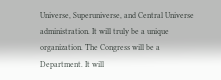Universe, Superuniverse, and Central Universe administration. It will truly be a unique organization. The Congress will be a Department. It will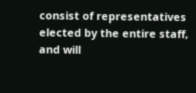consist of representatives elected by the entire staff, and will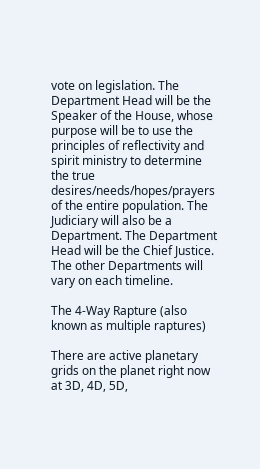vote on legislation. The Department Head will be the Speaker of the House, whose purpose will be to use the principles of reflectivity and spirit ministry to determine the true desires/needs/hopes/prayers of the entire population. The Judiciary will also be a Department. The Department Head will be the Chief Justice. The other Departments will vary on each timeline.

The 4-Way Rapture (also known as multiple raptures)

There are active planetary grids on the planet right now at 3D, 4D, 5D,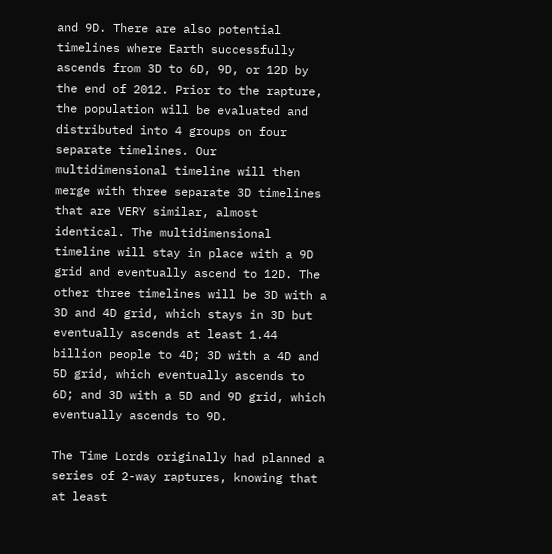and 9D. There are also potential timelines where Earth successfully ascends from 3D to 6D, 9D, or 12D by the end of 2012. Prior to the rapture, the population will be evaluated and distributed into 4 groups on four separate timelines. Our multidimensional timeline will then merge with three separate 3D timelines that are VERY similar, almost identical. The multidimensional timeline will stay in place with a 9D grid and eventually ascend to 12D. The other three timelines will be 3D with a 3D and 4D grid, which stays in 3D but eventually ascends at least 1.44 billion people to 4D; 3D with a 4D and 5D grid, which eventually ascends to 6D; and 3D with a 5D and 9D grid, which eventually ascends to 9D.

The Time Lords originally had planned a series of 2-way raptures, knowing that at least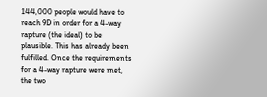144,000 people would have to reach 9D in order for a 4-way rapture (the ideal) to be plausible. This has already been fulfilled. Once the requirements for a 4-way rapture were met, the two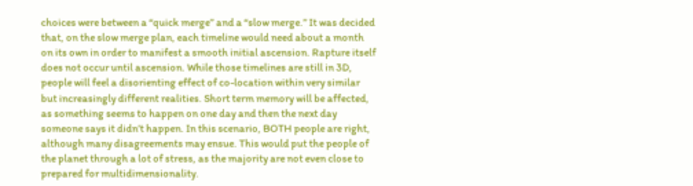choices were between a “quick merge” and a “slow merge.” It was decided that, on the slow merge plan, each timeline would need about a month on its own in order to manifest a smooth initial ascension. Rapture itself does not occur until ascension. While those timelines are still in 3D, people will feel a disorienting effect of co-location within very similar but increasingly different realities. Short term memory will be affected, as something seems to happen on one day and then the next day someone says it didn’t happen. In this scenario, BOTH people are right, although many disagreements may ensue. This would put the people of the planet through a lot of stress, as the majority are not even close to prepared for multidimensionality.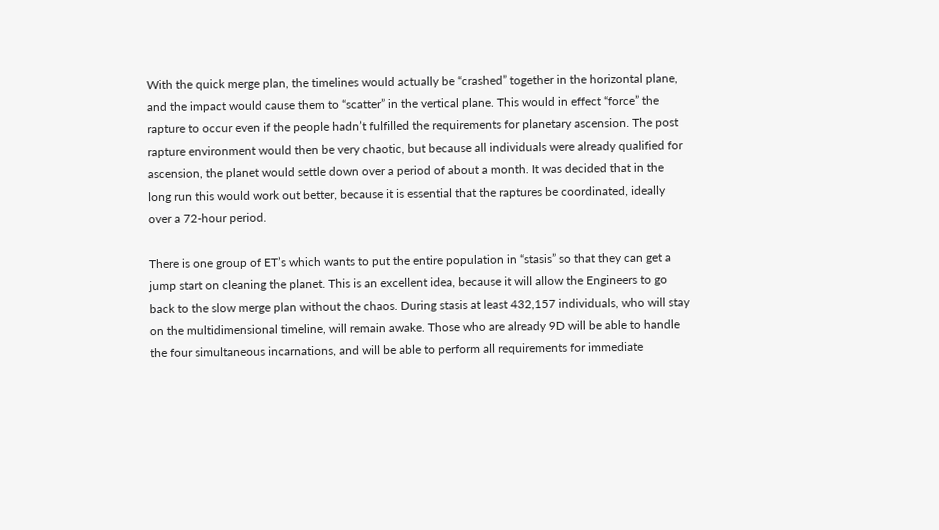With the quick merge plan, the timelines would actually be “crashed” together in the horizontal plane, and the impact would cause them to “scatter” in the vertical plane. This would in effect “force” the rapture to occur even if the people hadn’t fulfilled the requirements for planetary ascension. The post rapture environment would then be very chaotic, but because all individuals were already qualified for ascension, the planet would settle down over a period of about a month. It was decided that in the long run this would work out better, because it is essential that the raptures be coordinated, ideally over a 72-hour period.

There is one group of ET’s which wants to put the entire population in “stasis” so that they can get a jump start on cleaning the planet. This is an excellent idea, because it will allow the Engineers to go back to the slow merge plan without the chaos. During stasis at least 432,157 individuals, who will stay on the multidimensional timeline, will remain awake. Those who are already 9D will be able to handle the four simultaneous incarnations, and will be able to perform all requirements for immediate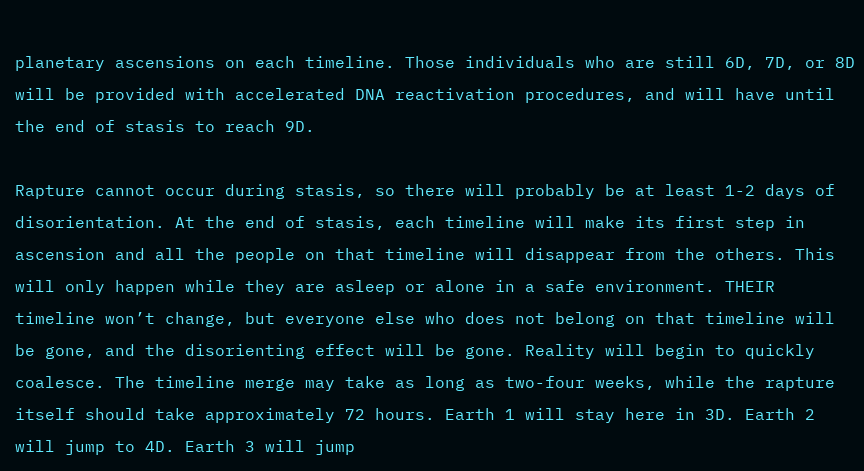planetary ascensions on each timeline. Those individuals who are still 6D, 7D, or 8D will be provided with accelerated DNA reactivation procedures, and will have until the end of stasis to reach 9D.

Rapture cannot occur during stasis, so there will probably be at least 1-2 days of disorientation. At the end of stasis, each timeline will make its first step in ascension and all the people on that timeline will disappear from the others. This will only happen while they are asleep or alone in a safe environment. THEIR timeline won’t change, but everyone else who does not belong on that timeline will be gone, and the disorienting effect will be gone. Reality will begin to quickly coalesce. The timeline merge may take as long as two-four weeks, while the rapture itself should take approximately 72 hours. Earth 1 will stay here in 3D. Earth 2 will jump to 4D. Earth 3 will jump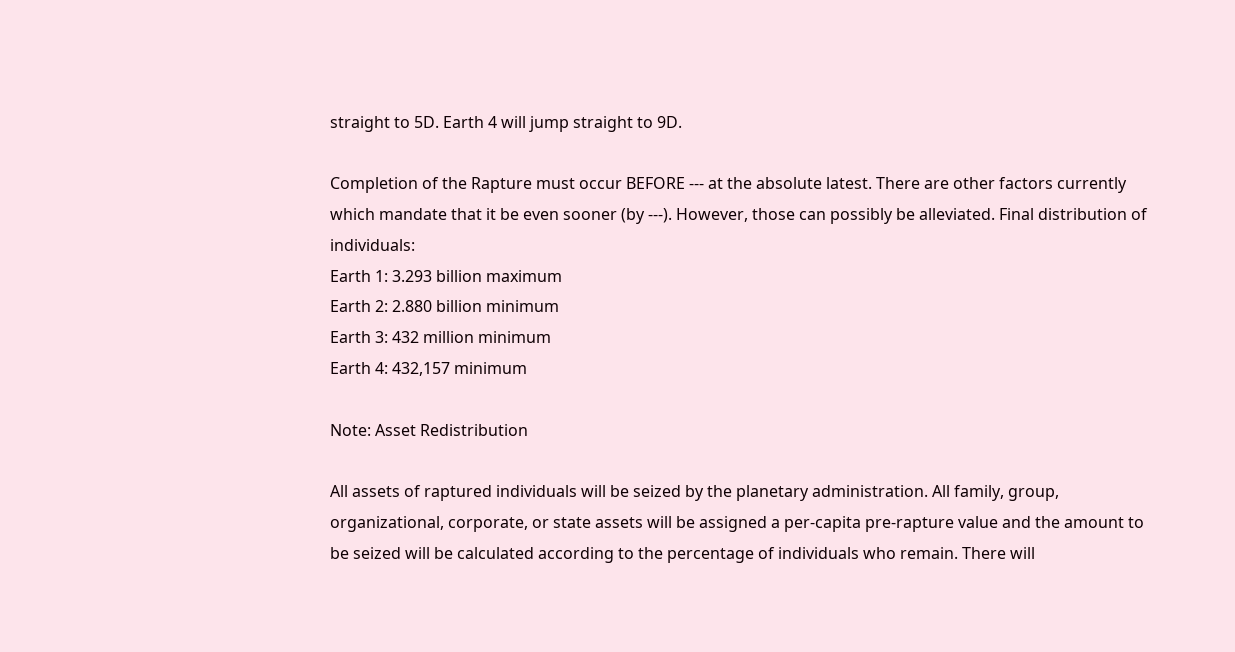straight to 5D. Earth 4 will jump straight to 9D.

Completion of the Rapture must occur BEFORE --- at the absolute latest. There are other factors currently which mandate that it be even sooner (by ---). However, those can possibly be alleviated. Final distribution of individuals:
Earth 1: 3.293 billion maximum
Earth 2: 2.880 billion minimum
Earth 3: 432 million minimum
Earth 4: 432,157 minimum

Note: Asset Redistribution

All assets of raptured individuals will be seized by the planetary administration. All family, group, organizational, corporate, or state assets will be assigned a per-capita pre-rapture value and the amount to be seized will be calculated according to the percentage of individuals who remain. There will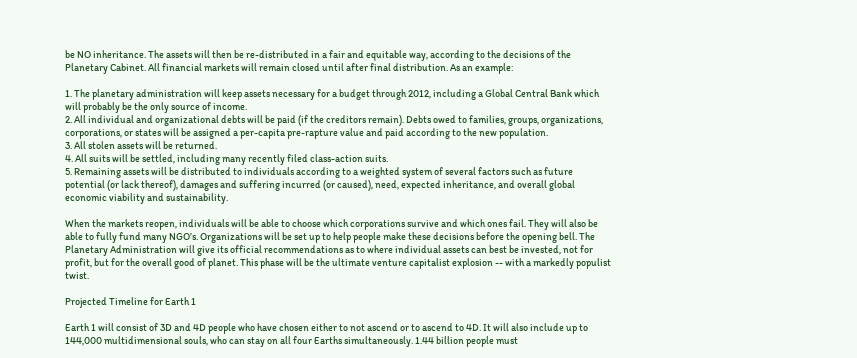be NO inheritance. The assets will then be re-distributed in a fair and equitable way, according to the decisions of the Planetary Cabinet. All financial markets will remain closed until after final distribution. As an example:

1. The planetary administration will keep assets necessary for a budget through 2012, including a Global Central Bank which will probably be the only source of income.
2. All individual and organizational debts will be paid (if the creditors remain). Debts owed to families, groups, organizations, corporations, or states will be assigned a per-capita pre-rapture value and paid according to the new population.
3. All stolen assets will be returned.
4. All suits will be settled, including many recently filed class-action suits.
5. Remaining assets will be distributed to individuals according to a weighted system of several factors such as future potential (or lack thereof), damages and suffering incurred (or caused), need, expected inheritance, and overall global economic viability and sustainability.

When the markets reopen, individuals will be able to choose which corporations survive and which ones fail. They will also be able to fully fund many NGO’s. Organizations will be set up to help people make these decisions before the opening bell. The Planetary Administration will give its official recommendations as to where individual assets can best be invested, not for profit, but for the overall good of planet. This phase will be the ultimate venture capitalist explosion -- with a markedly populist twist.

Projected Timeline for Earth 1

Earth 1 will consist of 3D and 4D people who have chosen either to not ascend or to ascend to 4D. It will also include up to 144,000 multidimensional souls, who can stay on all four Earths simultaneously. 1.44 billion people must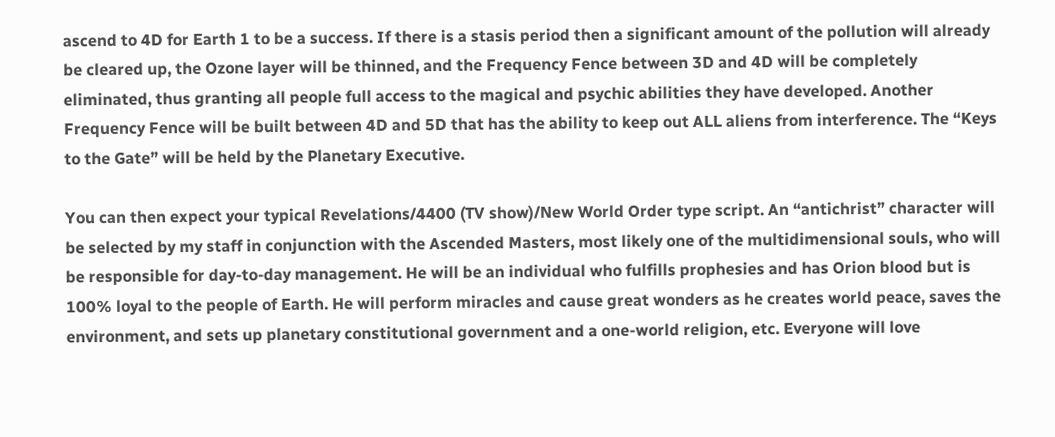ascend to 4D for Earth 1 to be a success. If there is a stasis period then a significant amount of the pollution will already be cleared up, the Ozone layer will be thinned, and the Frequency Fence between 3D and 4D will be completely eliminated, thus granting all people full access to the magical and psychic abilities they have developed. Another Frequency Fence will be built between 4D and 5D that has the ability to keep out ALL aliens from interference. The “Keys to the Gate” will be held by the Planetary Executive.

You can then expect your typical Revelations/4400 (TV show)/New World Order type script. An “antichrist” character will be selected by my staff in conjunction with the Ascended Masters, most likely one of the multidimensional souls, who will be responsible for day-to-day management. He will be an individual who fulfills prophesies and has Orion blood but is 100% loyal to the people of Earth. He will perform miracles and cause great wonders as he creates world peace, saves the environment, and sets up planetary constitutional government and a one-world religion, etc. Everyone will love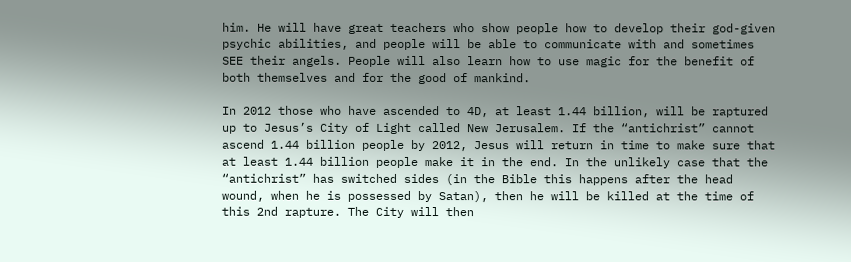him. He will have great teachers who show people how to develop their god-given psychic abilities, and people will be able to communicate with and sometimes SEE their angels. People will also learn how to use magic for the benefit of both themselves and for the good of mankind.

In 2012 those who have ascended to 4D, at least 1.44 billion, will be raptured up to Jesus’s City of Light called New Jerusalem. If the “antichrist” cannot ascend 1.44 billion people by 2012, Jesus will return in time to make sure that at least 1.44 billion people make it in the end. In the unlikely case that the “antichrist” has switched sides (in the Bible this happens after the head wound, when he is possessed by Satan), then he will be killed at the time of this 2nd rapture. The City will then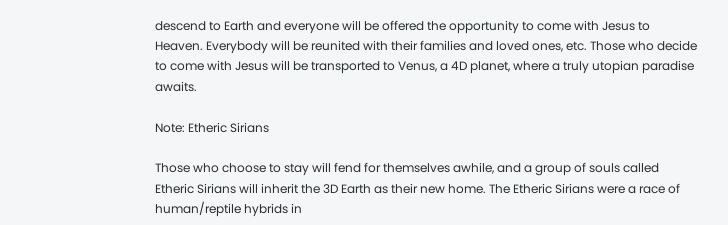descend to Earth and everyone will be offered the opportunity to come with Jesus to Heaven. Everybody will be reunited with their families and loved ones, etc. Those who decide to come with Jesus will be transported to Venus, a 4D planet, where a truly utopian paradise awaits.

Note: Etheric Sirians

Those who choose to stay will fend for themselves awhile, and a group of souls called Etheric Sirians will inherit the 3D Earth as their new home. The Etheric Sirians were a race of human/reptile hybrids in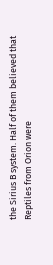the Sirius B system. Half of them believed that Reptiles from Orion were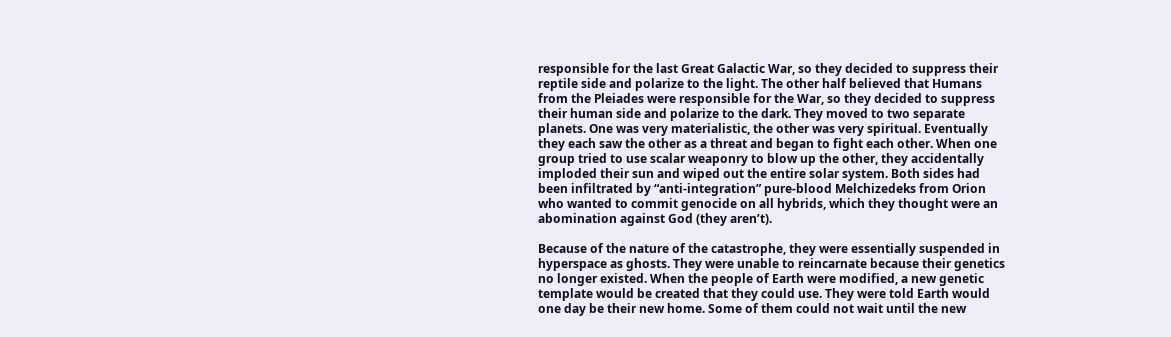responsible for the last Great Galactic War, so they decided to suppress their reptile side and polarize to the light. The other half believed that Humans from the Pleiades were responsible for the War, so they decided to suppress their human side and polarize to the dark. They moved to two separate planets. One was very materialistic, the other was very spiritual. Eventually they each saw the other as a threat and began to fight each other. When one group tried to use scalar weaponry to blow up the other, they accidentally imploded their sun and wiped out the entire solar system. Both sides had been infiltrated by “anti-integration” pure-blood Melchizedeks from Orion who wanted to commit genocide on all hybrids, which they thought were an abomination against God (they aren’t).

Because of the nature of the catastrophe, they were essentially suspended in hyperspace as ghosts. They were unable to reincarnate because their genetics no longer existed. When the people of Earth were modified, a new genetic template would be created that they could use. They were told Earth would one day be their new home. Some of them could not wait until the new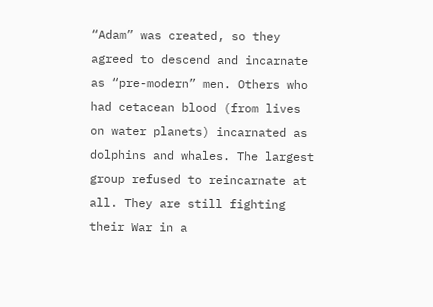“Adam” was created, so they agreed to descend and incarnate as “pre-modern” men. Others who had cetacean blood (from lives on water planets) incarnated as dolphins and whales. The largest group refused to reincarnate at all. They are still fighting their War in a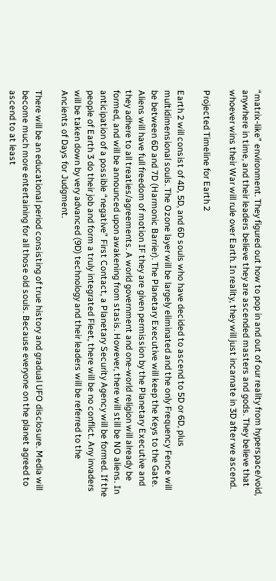“matrix-like” environment. They figured out how to pop in and out of our reality from hyperspace/void, anywhere in time, and their leaders believe they are ascended masters and gods. They believe that whoever wins their War will rule over Earth. In reality, they will just incarnate in 3D after we ascend.

Projected Timeline for Earth 2

Earth 2 will consist of 4D, 5D, and 6D souls who have decided to ascend to 5D or 6D, plus multidimensional souls. The Ozone layer will be largely eliminated and the only Frequency Fence will be between 6D and 7D (Harmonic Barrier). The Planetary Executive will keep the Keys to the Gate. Aliens will have full freedom of motion IF they are given permission by the Planetary Executive and they adhere to all treaties/agreements. A world government and one-world religion will already be formed, and will be announced upon awakening from stasis. However, there will still be NO aliens. In anticipation of a possible “negative” First Contact, a Planetary Security Agency will be formed. If the people of Earth 3 do their job and form a truly integrated Fleet, there will be no conflict. Any invaders will be taken down by very advanced (9D) technology and their leaders will be referred to the Ancients of Days for Judgment.

There will be an educational period consisting of true history and gradual UFO disclosure. Media will become much more entertaining for all those old souls. Because everyone on the planet agreed to ascend to at least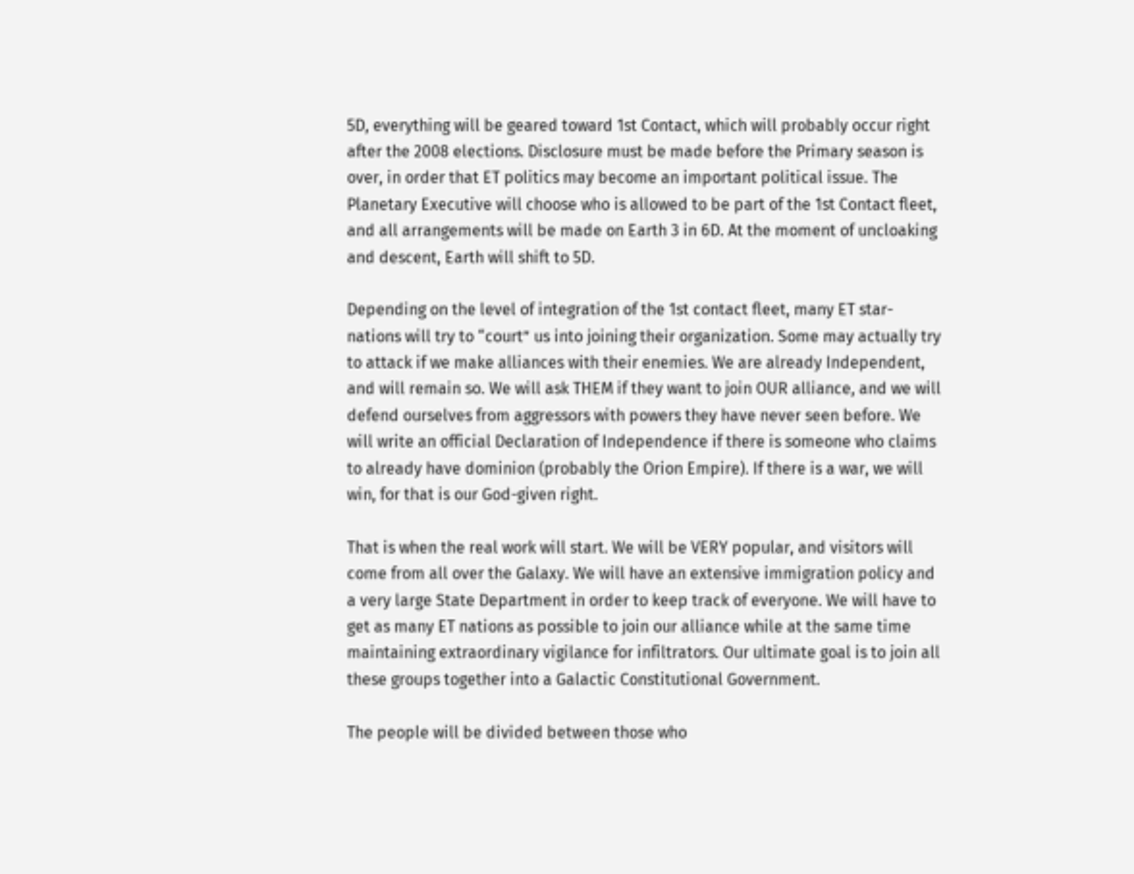5D, everything will be geared toward 1st Contact, which will probably occur right after the 2008 elections. Disclosure must be made before the Primary season is over, in order that ET politics may become an important political issue. The Planetary Executive will choose who is allowed to be part of the 1st Contact fleet, and all arrangements will be made on Earth 3 in 6D. At the moment of uncloaking and descent, Earth will shift to 5D.

Depending on the level of integration of the 1st contact fleet, many ET star-nations will try to “court” us into joining their organization. Some may actually try to attack if we make alliances with their enemies. We are already Independent, and will remain so. We will ask THEM if they want to join OUR alliance, and we will defend ourselves from aggressors with powers they have never seen before. We will write an official Declaration of Independence if there is someone who claims to already have dominion (probably the Orion Empire). If there is a war, we will win, for that is our God-given right.

That is when the real work will start. We will be VERY popular, and visitors will come from all over the Galaxy. We will have an extensive immigration policy and a very large State Department in order to keep track of everyone. We will have to get as many ET nations as possible to join our alliance while at the same time maintaining extraordinary vigilance for infiltrators. Our ultimate goal is to join all these groups together into a Galactic Constitutional Government.

The people will be divided between those who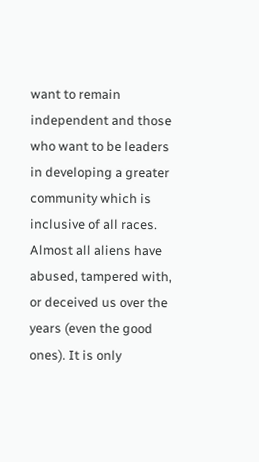want to remain independent and those who want to be leaders in developing a greater community which is inclusive of all races. Almost all aliens have abused, tampered with, or deceived us over the years (even the good ones). It is only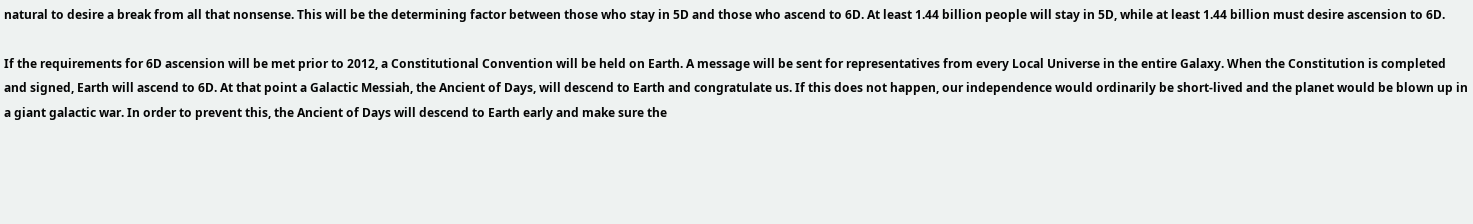natural to desire a break from all that nonsense. This will be the determining factor between those who stay in 5D and those who ascend to 6D. At least 1.44 billion people will stay in 5D, while at least 1.44 billion must desire ascension to 6D.

If the requirements for 6D ascension will be met prior to 2012, a Constitutional Convention will be held on Earth. A message will be sent for representatives from every Local Universe in the entire Galaxy. When the Constitution is completed and signed, Earth will ascend to 6D. At that point a Galactic Messiah, the Ancient of Days, will descend to Earth and congratulate us. If this does not happen, our independence would ordinarily be short-lived and the planet would be blown up in a giant galactic war. In order to prevent this, the Ancient of Days will descend to Earth early and make sure the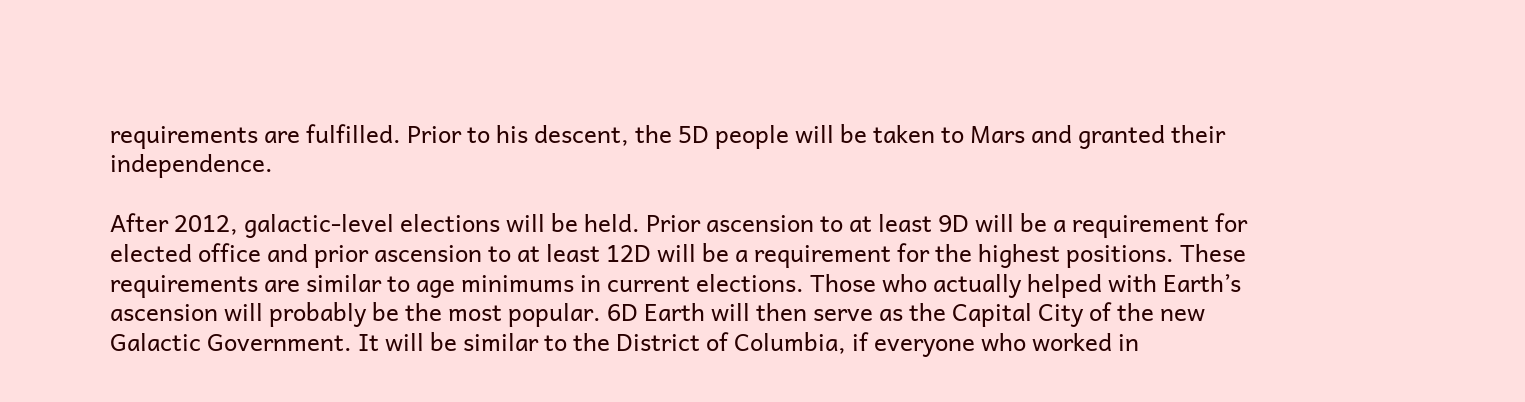requirements are fulfilled. Prior to his descent, the 5D people will be taken to Mars and granted their independence.

After 2012, galactic-level elections will be held. Prior ascension to at least 9D will be a requirement for elected office and prior ascension to at least 12D will be a requirement for the highest positions. These requirements are similar to age minimums in current elections. Those who actually helped with Earth’s ascension will probably be the most popular. 6D Earth will then serve as the Capital City of the new Galactic Government. It will be similar to the District of Columbia, if everyone who worked in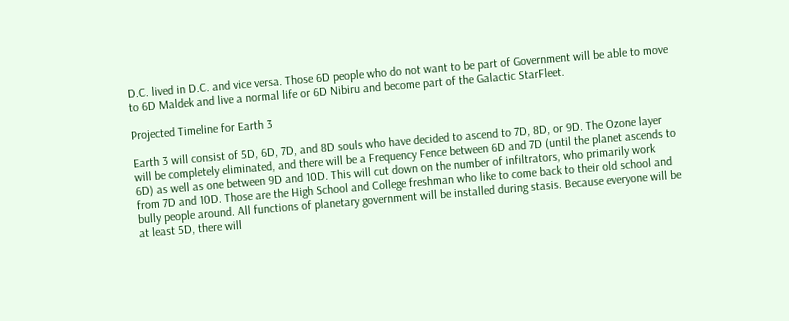D.C. lived in D.C. and vice versa. Those 6D people who do not want to be part of Government will be able to move to 6D Maldek and live a normal life or 6D Nibiru and become part of the Galactic StarFleet.

Projected Timeline for Earth 3

Earth 3 will consist of 5D, 6D, 7D, and 8D souls who have decided to ascend to 7D, 8D, or 9D. The Ozone layer will be completely eliminated, and there will be a Frequency Fence between 6D and 7D (until the planet ascends to 6D) as well as one between 9D and 10D. This will cut down on the number of infiltrators, who primarily work from 7D and 10D. Those are the High School and College freshman who like to come back to their old school and bully people around. All functions of planetary government will be installed during stasis. Because everyone will be at least 5D, there will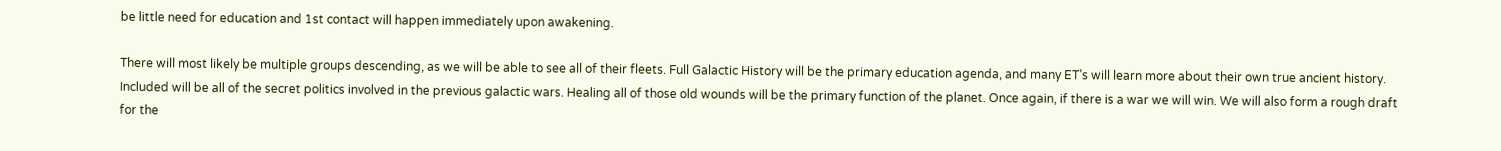be little need for education and 1st contact will happen immediately upon awakening.

There will most likely be multiple groups descending, as we will be able to see all of their fleets. Full Galactic History will be the primary education agenda, and many ET’s will learn more about their own true ancient history. Included will be all of the secret politics involved in the previous galactic wars. Healing all of those old wounds will be the primary function of the planet. Once again, if there is a war we will win. We will also form a rough draft for the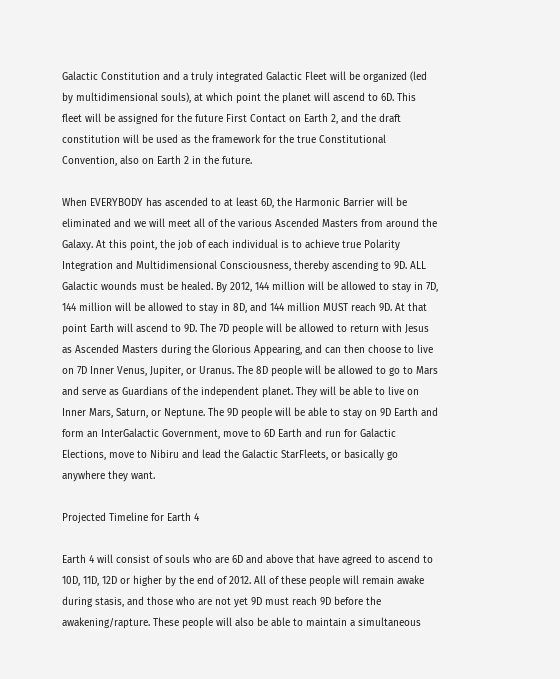Galactic Constitution and a truly integrated Galactic Fleet will be organized (led by multidimensional souls), at which point the planet will ascend to 6D. This fleet will be assigned for the future First Contact on Earth 2, and the draft constitution will be used as the framework for the true Constitutional Convention, also on Earth 2 in the future.

When EVERYBODY has ascended to at least 6D, the Harmonic Barrier will be eliminated and we will meet all of the various Ascended Masters from around the Galaxy. At this point, the job of each individual is to achieve true Polarity Integration and Multidimensional Consciousness, thereby ascending to 9D. ALL Galactic wounds must be healed. By 2012, 144 million will be allowed to stay in 7D, 144 million will be allowed to stay in 8D, and 144 million MUST reach 9D. At that point Earth will ascend to 9D. The 7D people will be allowed to return with Jesus as Ascended Masters during the Glorious Appearing, and can then choose to live on 7D Inner Venus, Jupiter, or Uranus. The 8D people will be allowed to go to Mars and serve as Guardians of the independent planet. They will be able to live on Inner Mars, Saturn, or Neptune. The 9D people will be able to stay on 9D Earth and form an InterGalactic Government, move to 6D Earth and run for Galactic Elections, move to Nibiru and lead the Galactic StarFleets, or basically go anywhere they want.

Projected Timeline for Earth 4

Earth 4 will consist of souls who are 6D and above that have agreed to ascend to 10D, 11D, 12D or higher by the end of 2012. All of these people will remain awake during stasis, and those who are not yet 9D must reach 9D before the awakening/rapture. These people will also be able to maintain a simultaneous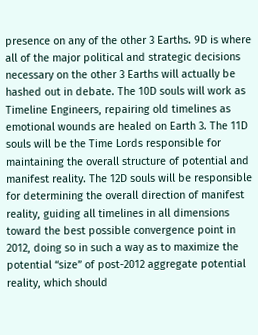presence on any of the other 3 Earths. 9D is where all of the major political and strategic decisions necessary on the other 3 Earths will actually be hashed out in debate. The 10D souls will work as Timeline Engineers, repairing old timelines as emotional wounds are healed on Earth 3. The 11D souls will be the Time Lords responsible for maintaining the overall structure of potential and manifest reality. The 12D souls will be responsible for determining the overall direction of manifest reality, guiding all timelines in all dimensions toward the best possible convergence point in 2012, doing so in such a way as to maximize the potential “size” of post-2012 aggregate potential reality, which should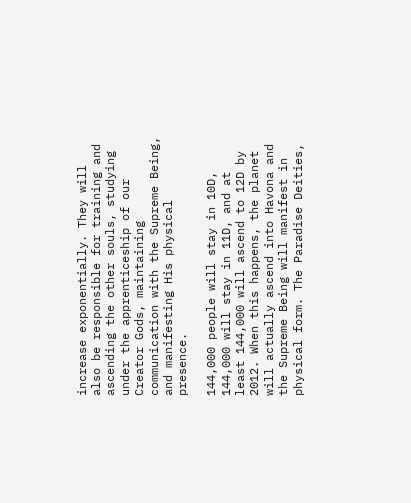increase exponentially. They will also be responsible for training and ascending the other souls, studying under the apprenticeship of our Creator Gods, maintaining communication with the Supreme Being, and manifesting His physical presence.

144,000 people will stay in 10D, 144,000 will stay in 11D, and at least 144,000 will ascend to 12D by 2012. When this happens, the planet will actually ascend into Havona and the Supreme Being will manifest in physical form. The Paradise Deities,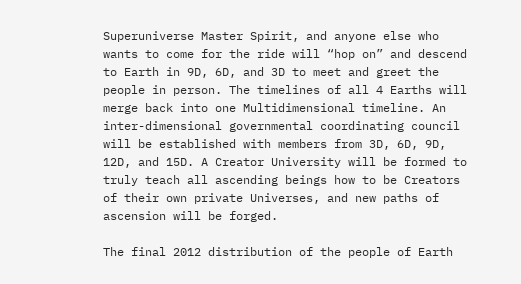Superuniverse Master Spirit, and anyone else who wants to come for the ride will “hop on” and descend to Earth in 9D, 6D, and 3D to meet and greet the people in person. The timelines of all 4 Earths will merge back into one Multidimensional timeline. An inter-dimensional governmental coordinating council will be established with members from 3D, 6D, 9D, 12D, and 15D. A Creator University will be formed to truly teach all ascending beings how to be Creators of their own private Universes, and new paths of ascension will be forged.

The final 2012 distribution of the people of Earth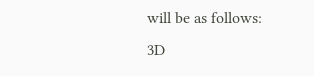will be as follows:
3D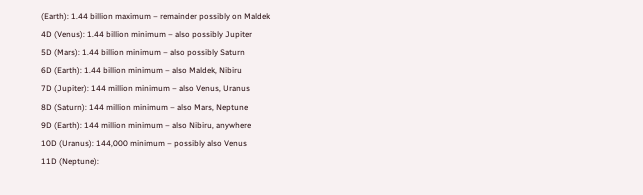(Earth): 1.44 billion maximum – remainder possibly on Maldek
4D (Venus): 1.44 billion minimum – also possibly Jupiter
5D (Mars): 1.44 billion minimum – also possibly Saturn
6D (Earth): 1.44 billion minimum – also Maldek, Nibiru
7D (Jupiter): 144 million minimum – also Venus, Uranus
8D (Saturn): 144 million minimum – also Mars, Neptune
9D (Earth): 144 million minimum – also Nibiru, anywhere
10D (Uranus): 144,000 minimum – possibly also Venus
11D (Neptune):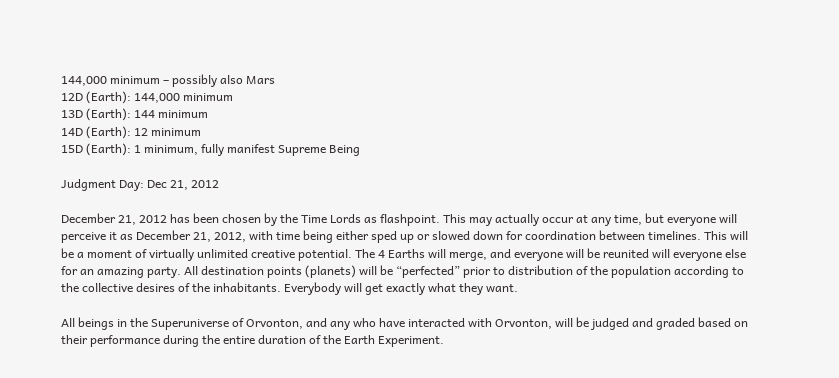144,000 minimum – possibly also Mars
12D (Earth): 144,000 minimum
13D (Earth): 144 minimum
14D (Earth): 12 minimum
15D (Earth): 1 minimum, fully manifest Supreme Being

Judgment Day: Dec 21, 2012

December 21, 2012 has been chosen by the Time Lords as flashpoint. This may actually occur at any time, but everyone will perceive it as December 21, 2012, with time being either sped up or slowed down for coordination between timelines. This will be a moment of virtually unlimited creative potential. The 4 Earths will merge, and everyone will be reunited will everyone else for an amazing party. All destination points (planets) will be “perfected” prior to distribution of the population according to the collective desires of the inhabitants. Everybody will get exactly what they want.

All beings in the Superuniverse of Orvonton, and any who have interacted with Orvonton, will be judged and graded based on their performance during the entire duration of the Earth Experiment.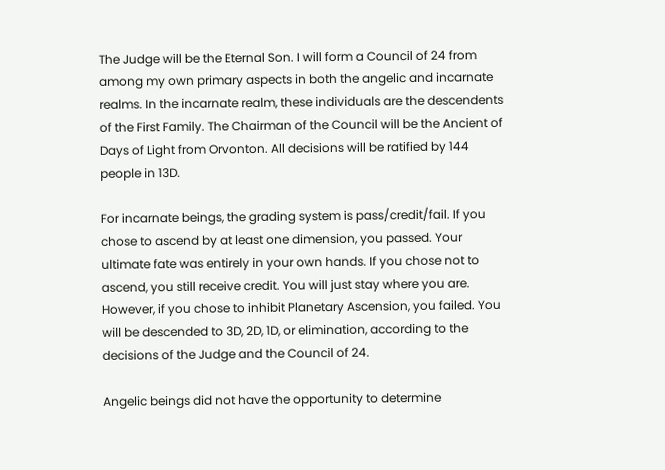The Judge will be the Eternal Son. I will form a Council of 24 from among my own primary aspects in both the angelic and incarnate realms. In the incarnate realm, these individuals are the descendents of the First Family. The Chairman of the Council will be the Ancient of Days of Light from Orvonton. All decisions will be ratified by 144 people in 13D.

For incarnate beings, the grading system is pass/credit/fail. If you chose to ascend by at least one dimension, you passed. Your ultimate fate was entirely in your own hands. If you chose not to ascend, you still receive credit. You will just stay where you are. However, if you chose to inhibit Planetary Ascension, you failed. You will be descended to 3D, 2D, 1D, or elimination, according to the decisions of the Judge and the Council of 24.

Angelic beings did not have the opportunity to determine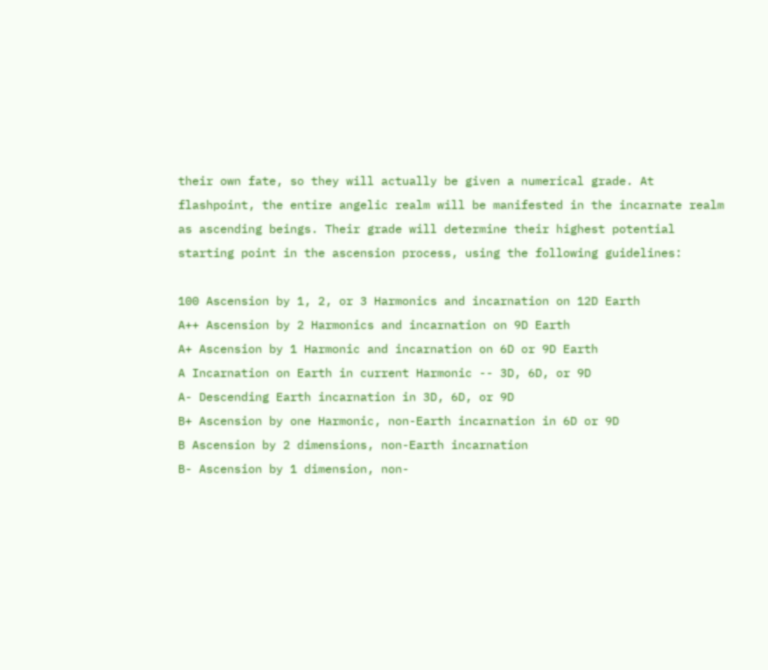their own fate, so they will actually be given a numerical grade. At flashpoint, the entire angelic realm will be manifested in the incarnate realm as ascending beings. Their grade will determine their highest potential starting point in the ascension process, using the following guidelines:

100 Ascension by 1, 2, or 3 Harmonics and incarnation on 12D Earth
A++ Ascension by 2 Harmonics and incarnation on 9D Earth
A+ Ascension by 1 Harmonic and incarnation on 6D or 9D Earth
A Incarnation on Earth in current Harmonic -- 3D, 6D, or 9D
A- Descending Earth incarnation in 3D, 6D, or 9D
B+ Ascension by one Harmonic, non-Earth incarnation in 6D or 9D
B Ascension by 2 dimensions, non-Earth incarnation
B- Ascension by 1 dimension, non-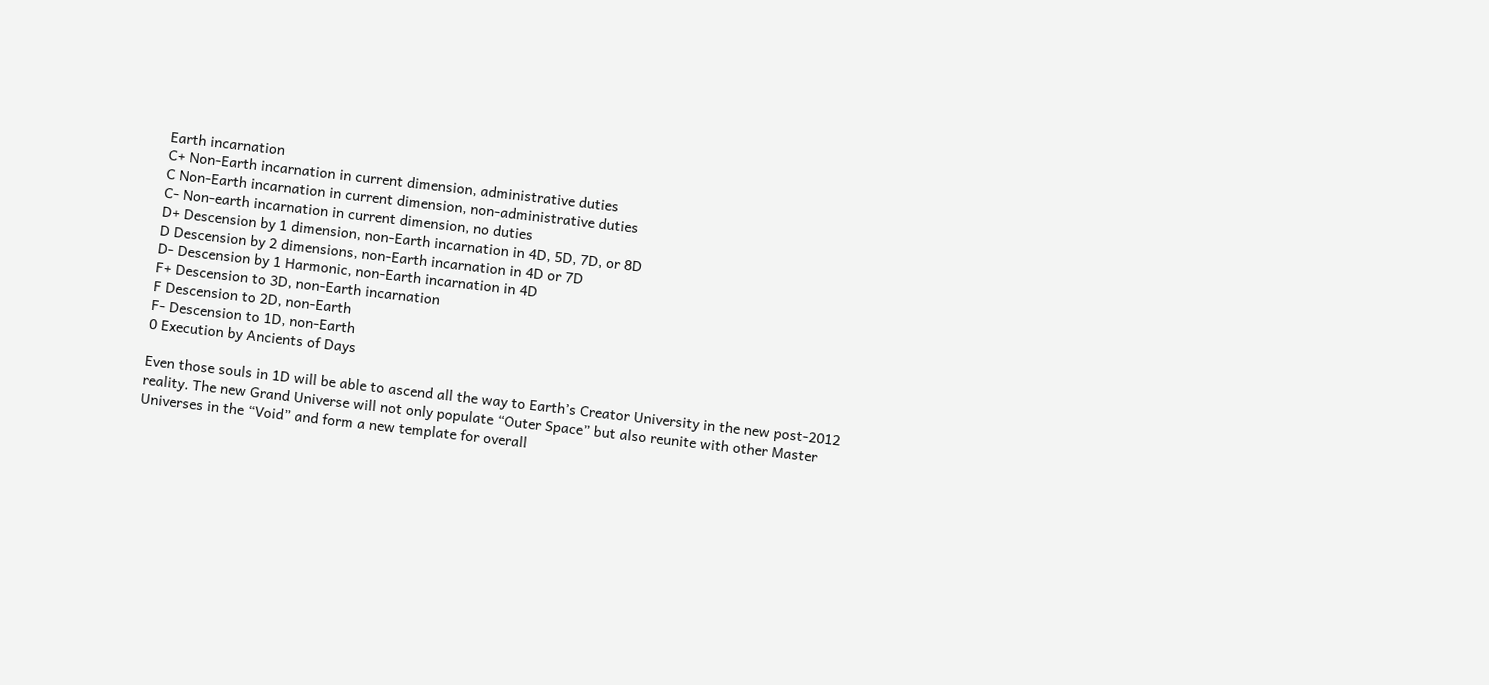Earth incarnation
C+ Non-Earth incarnation in current dimension, administrative duties
C Non-Earth incarnation in current dimension, non-administrative duties
C- Non-earth incarnation in current dimension, no duties
D+ Descension by 1 dimension, non-Earth incarnation in 4D, 5D, 7D, or 8D
D Descension by 2 dimensions, non-Earth incarnation in 4D or 7D
D- Descension by 1 Harmonic, non-Earth incarnation in 4D
F+ Descension to 3D, non-Earth incarnation
F Descension to 2D, non-Earth
F- Descension to 1D, non-Earth
0 Execution by Ancients of Days

Even those souls in 1D will be able to ascend all the way to Earth’s Creator University in the new post-2012 reality. The new Grand Universe will not only populate “Outer Space” but also reunite with other Master Universes in the “Void” and form a new template for overall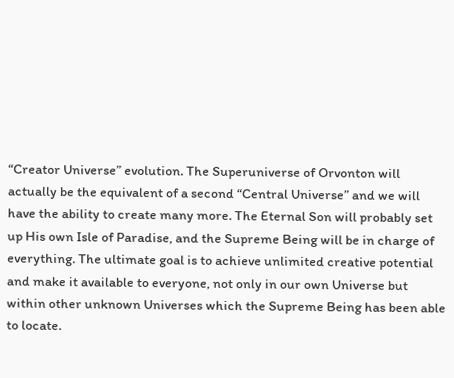“Creator Universe” evolution. The Superuniverse of Orvonton will actually be the equivalent of a second “Central Universe” and we will have the ability to create many more. The Eternal Son will probably set up His own Isle of Paradise, and the Supreme Being will be in charge of everything. The ultimate goal is to achieve unlimited creative potential and make it available to everyone, not only in our own Universe but within other unknown Universes which the Supreme Being has been able to locate.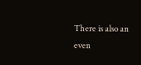There is also an even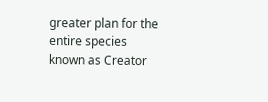greater plan for the entire species known as Creator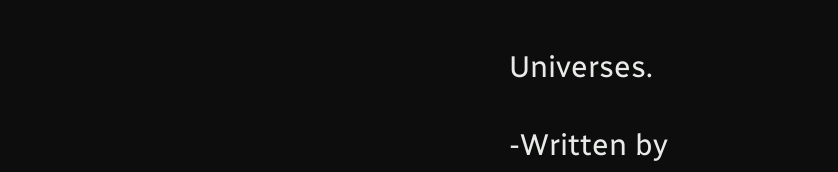Universes.

-Written by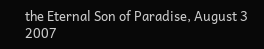the Eternal Son of Paradise, August 3 2007